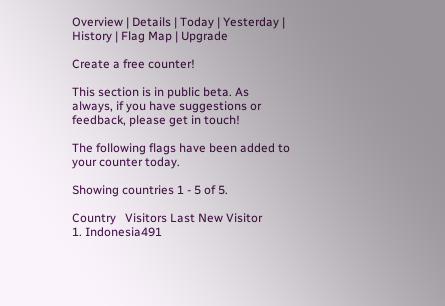Overview | Details | Today | Yesterday | History | Flag Map | Upgrade

Create a free counter!

This section is in public beta. As always, if you have suggestions or feedback, please get in touch!

The following flags have been added to your counter today.

Showing countries 1 - 5 of 5.

Country   Visitors Last New Visitor
1. Indonesia491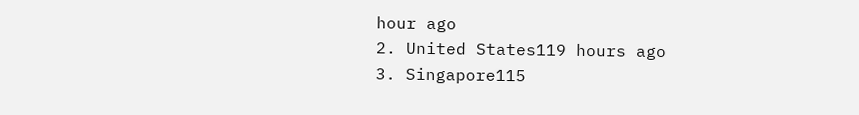hour ago
2. United States119 hours ago
3. Singapore115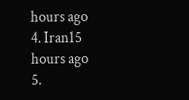hours ago
4. Iran15 hours ago
5.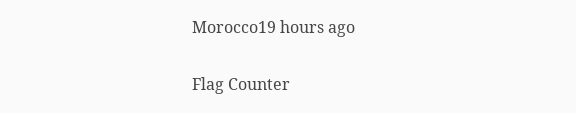Morocco19 hours ago


Flag Counter